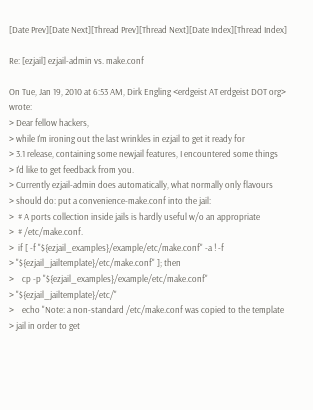[Date Prev][Date Next][Thread Prev][Thread Next][Date Index][Thread Index]

Re: [ezjail] ezjail-admin vs. make.conf

On Tue, Jan 19, 2010 at 6:53 AM, Dirk Engling <erdgeist AT erdgeist DOT org> wrote:
> Dear fellow hackers,
> while I'm ironing out the last wrinkles in ezjail to get it ready for
> 3.1 release, containing some newjail features, I encountered some things
> I'd like to get feedback from you.
> Currently ezjail-admin does automatically, what normally only flavours
> should do: put a convenience-make.conf into the jail:
>  # A ports collection inside jails is hardly useful w/o an appropriate
>  # /etc/make.conf.
>  if [ -f "${ezjail_examples}/example/etc/make.conf" -a ! -f
> "${ezjail_jailtemplate}/etc/make.conf" ]; then
>    cp -p "${ezjail_examples}/example/etc/make.conf"
> "${ezjail_jailtemplate}/etc/"
>    echo "Note: a non-standard /etc/make.conf was copied to the template
> jail in order to get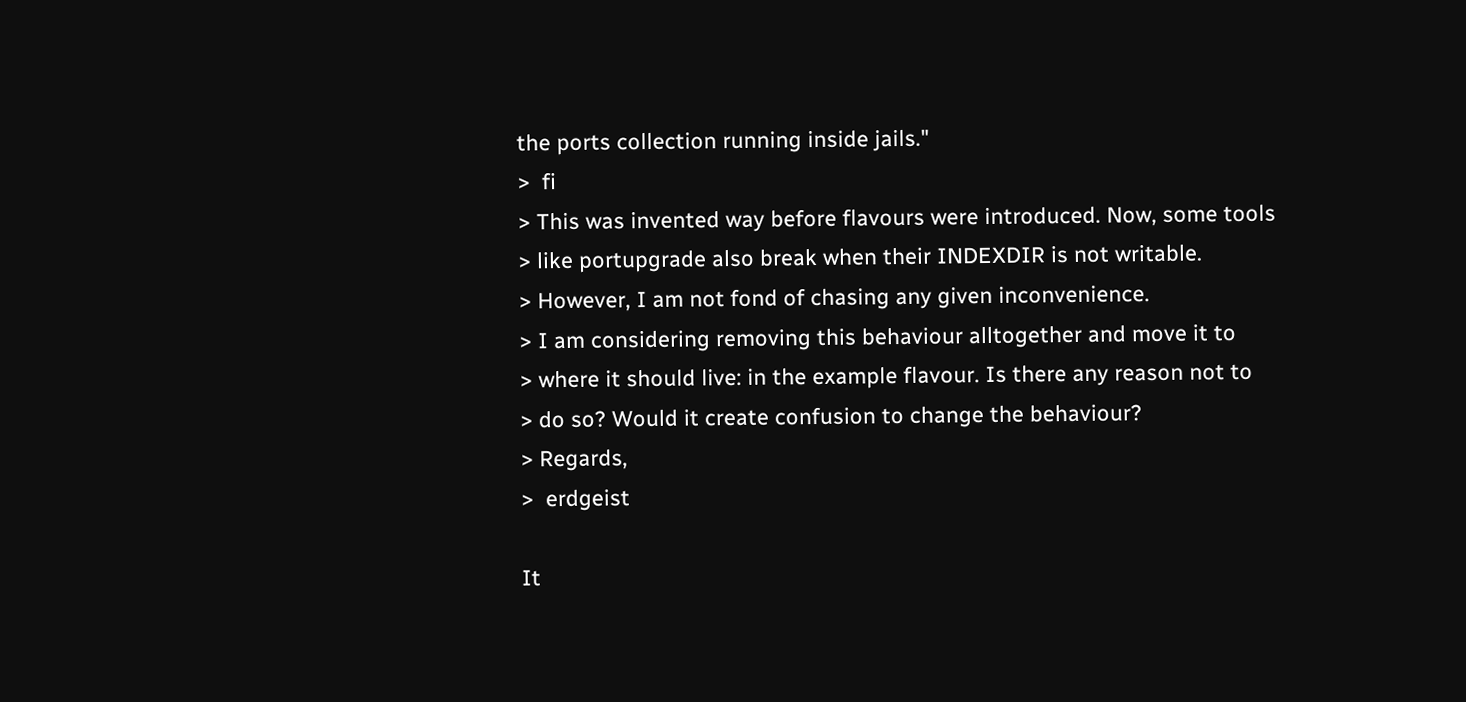the ports collection running inside jails."
>  fi
> This was invented way before flavours were introduced. Now, some tools
> like portupgrade also break when their INDEXDIR is not writable.
> However, I am not fond of chasing any given inconvenience.
> I am considering removing this behaviour alltogether and move it to
> where it should live: in the example flavour. Is there any reason not to
> do so? Would it create confusion to change the behaviour?
> Regards,
>  erdgeist

It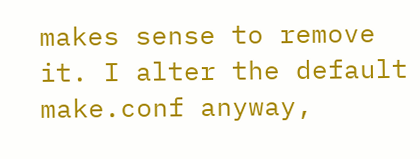makes sense to remove it. I alter the default make.conf anyway,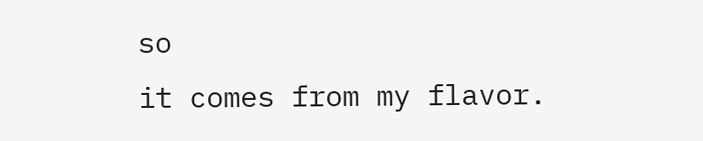so
it comes from my flavor.